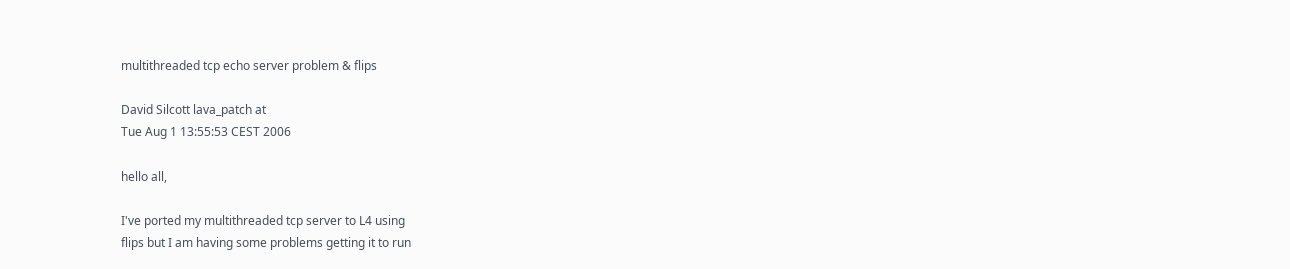multithreaded tcp echo server problem & flips

David Silcott lava_patch at
Tue Aug 1 13:55:53 CEST 2006

hello all,

I've ported my multithreaded tcp server to L4 using
flips but I am having some problems getting it to run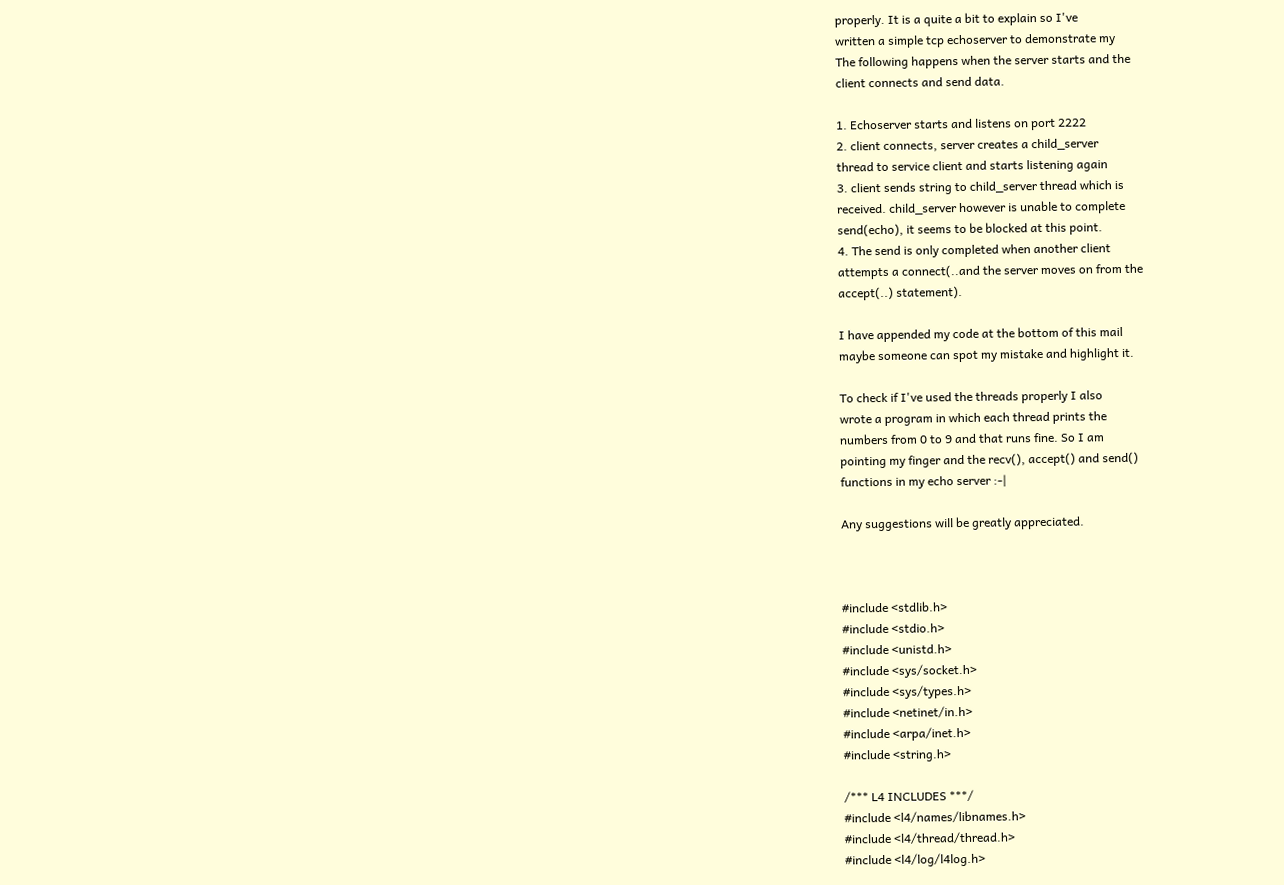properly. It is a quite a bit to explain so I've
written a simple tcp echoserver to demonstrate my
The following happens when the server starts and the
client connects and send data.

1. Echoserver starts and listens on port 2222
2. client connects, server creates a child_server
thread to service client and starts listening again
3. client sends string to child_server thread which is
received. child_server however is unable to complete
send(echo), it seems to be blocked at this point.
4. The send is only completed when another client
attempts a connect(..and the server moves on from the
accept(..) statement).

I have appended my code at the bottom of this mail
maybe someone can spot my mistake and highlight it.

To check if I've used the threads properly I also
wrote a program in which each thread prints the
numbers from 0 to 9 and that runs fine. So I am
pointing my finger and the recv(), accept() and send()
functions in my echo server :-|

Any suggestions will be greatly appreciated.



#include <stdlib.h>
#include <stdio.h>
#include <unistd.h>
#include <sys/socket.h>
#include <sys/types.h>
#include <netinet/in.h>
#include <arpa/inet.h>
#include <string.h>

/*** L4 INCLUDES ***/
#include <l4/names/libnames.h>
#include <l4/thread/thread.h>
#include <l4/log/l4log.h>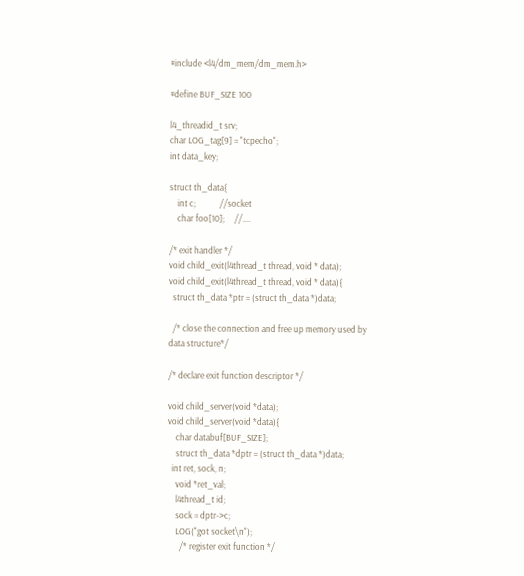#include <l4/dm_mem/dm_mem.h>

#define BUF_SIZE 100

l4_threadid_t srv;
char LOG_tag[9] = "tcpecho";
int data_key;

struct th_data{
    int c;            //socket
    char foo[10];     //....

/* exit handler */
void child_exit(l4thread_t thread, void * data);
void child_exit(l4thread_t thread, void * data){
  struct th_data *ptr = (struct th_data *)data;

  /* close the connection and free up memory used by
data structure*/

/* declare exit function descriptor */

void child_server(void *data);
void child_server(void *data){
    char databuf[BUF_SIZE];
    struct th_data *dptr = (struct th_data *)data;
  int ret, sock, n;
    void *ret_val;
    l4thread_t id;
    sock = dptr->c;
    LOG("got socket\n");
      /* register exit function */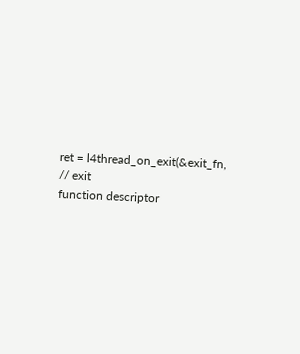ret = l4thread_on_exit(&exit_fn,           // exit
function descriptor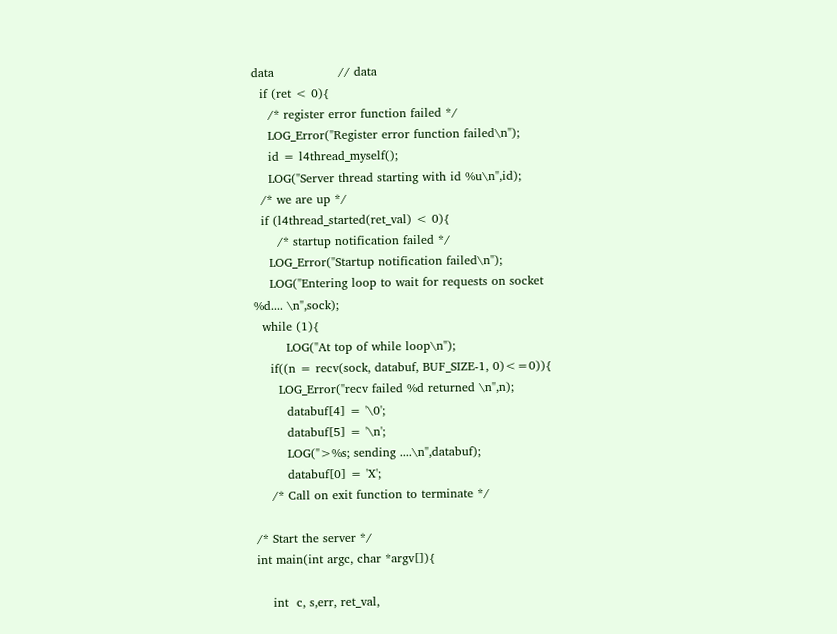data                // data
  if (ret < 0){
    /* register error function failed */
    LOG_Error("Register error function failed\n");
    id = l4thread_myself();
    LOG("Server thread starting with id %u\n",id);
  /* we are up */
  if (l4thread_started(ret_val) < 0){
      /* startup notification failed */
    LOG_Error("Startup notification failed\n");
    LOG("Entering loop to wait for requests on socket
%d.... \n",sock);
  while (1){
        LOG("At top of while loop\n");
    if((n = recv(sock, databuf, BUF_SIZE-1, 0)<=0)){
      LOG_Error("recv failed %d returned \n",n);
        databuf[4] = '\0';
        databuf[5] = '\n';
        LOG(">%s; sending ....\n",databuf);
        databuf[0] = 'X';
    /* Call on exit function to terminate */

/* Start the server */
int main(int argc, char *argv[]){

    int  c, s,err, ret_val,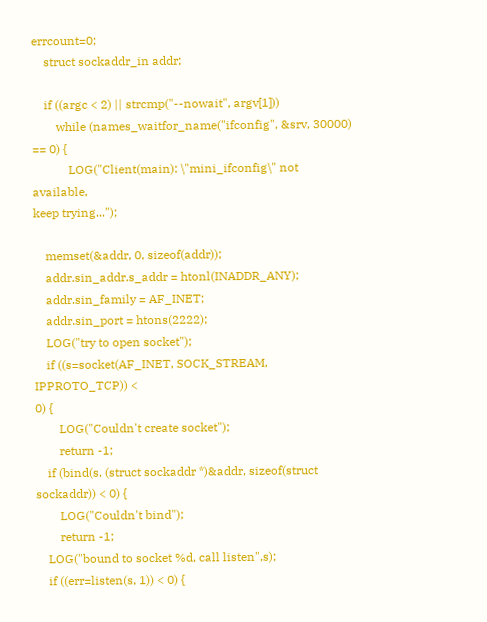errcount=0;
    struct sockaddr_in addr;

    if ((argc < 2) || strcmp("--nowait", argv[1]))
        while (names_waitfor_name("ifconfig", &srv, 30000)
== 0) {
            LOG("Client(main): \"mini_ifconfig\" not available,
keep trying...");

    memset(&addr, 0, sizeof(addr));
    addr.sin_addr.s_addr = htonl(INADDR_ANY);
    addr.sin_family = AF_INET;
    addr.sin_port = htons(2222);
    LOG("try to open socket");
    if ((s=socket(AF_INET, SOCK_STREAM, IPPROTO_TCP)) <
0) {
        LOG("Couldn't create socket");
        return -1;
    if (bind(s, (struct sockaddr *)&addr, sizeof(struct
sockaddr)) < 0) {
        LOG("Couldn't bind");
        return -1;
    LOG("bound to socket %d, call listen",s);
    if ((err=listen(s, 1)) < 0) {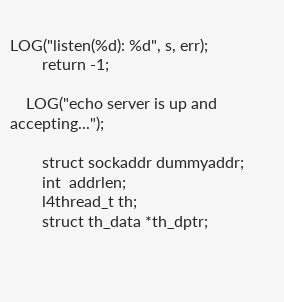LOG("listen(%d): %d", s, err);
        return -1;

    LOG("echo server is up and accepting...");

        struct sockaddr dummyaddr;
        int  addrlen;
        l4thread_t th;
        struct th_data *th_dptr;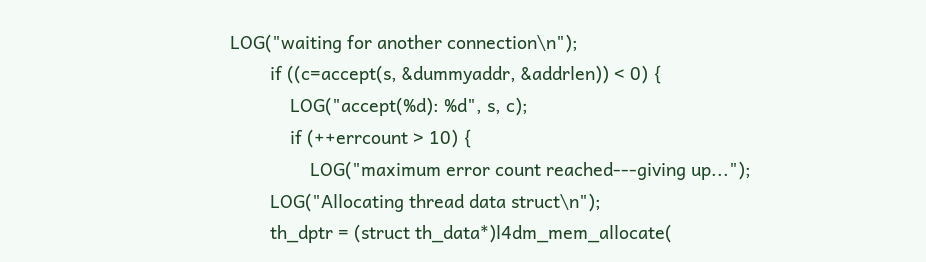LOG("waiting for another connection\n");
        if ((c=accept(s, &dummyaddr, &addrlen)) < 0) {
            LOG("accept(%d): %d", s, c);
            if (++errcount > 10) {
                LOG("maximum error count reached---giving up...");
        LOG("Allocating thread data struct\n");
        th_dptr = (struct th_data*)l4dm_mem_allocate(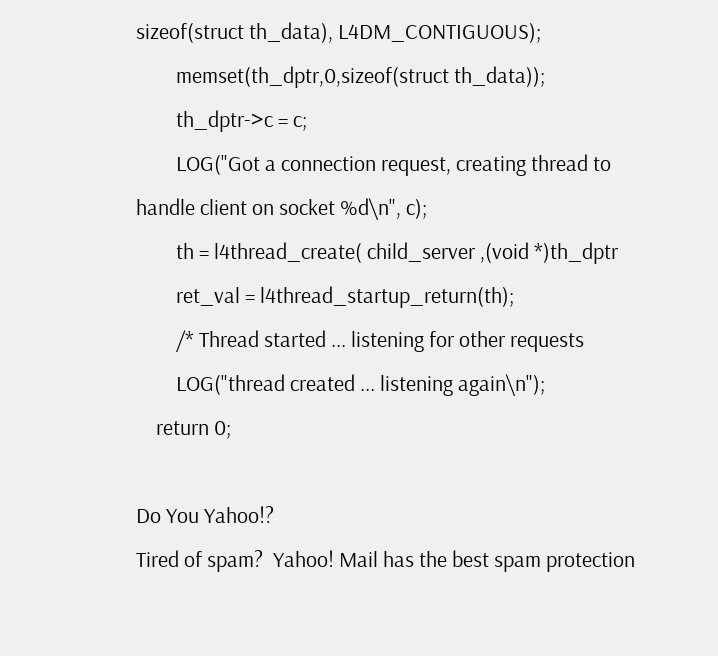sizeof(struct th_data), L4DM_CONTIGUOUS);
        memset(th_dptr,0,sizeof(struct th_data));
        th_dptr->c = c;
        LOG("Got a connection request, creating thread to
handle client on socket %d\n", c);
        th = l4thread_create( child_server ,(void *)th_dptr
        ret_val = l4thread_startup_return(th);
        /* Thread started ... listening for other requests
        LOG("thread created ... listening again\n");
    return 0;

Do You Yahoo!?
Tired of spam?  Yahoo! Mail has the best spam protection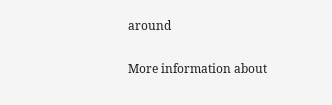around

More information about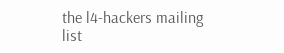the l4-hackers mailing list